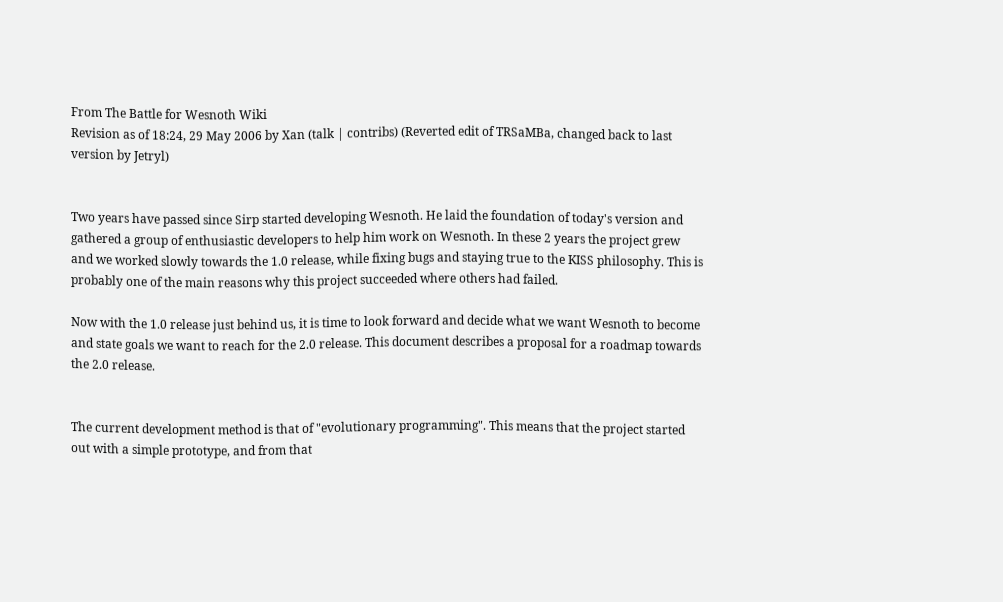From The Battle for Wesnoth Wiki
Revision as of 18:24, 29 May 2006 by Xan (talk | contribs) (Reverted edit of TRSaMBa, changed back to last version by Jetryl)


Two years have passed since Sirp started developing Wesnoth. He laid the foundation of today's version and gathered a group of enthusiastic developers to help him work on Wesnoth. In these 2 years the project grew and we worked slowly towards the 1.0 release, while fixing bugs and staying true to the KISS philosophy. This is probably one of the main reasons why this project succeeded where others had failed.

Now with the 1.0 release just behind us, it is time to look forward and decide what we want Wesnoth to become and state goals we want to reach for the 2.0 release. This document describes a proposal for a roadmap towards the 2.0 release.


The current development method is that of "evolutionary programming". This means that the project started out with a simple prototype, and from that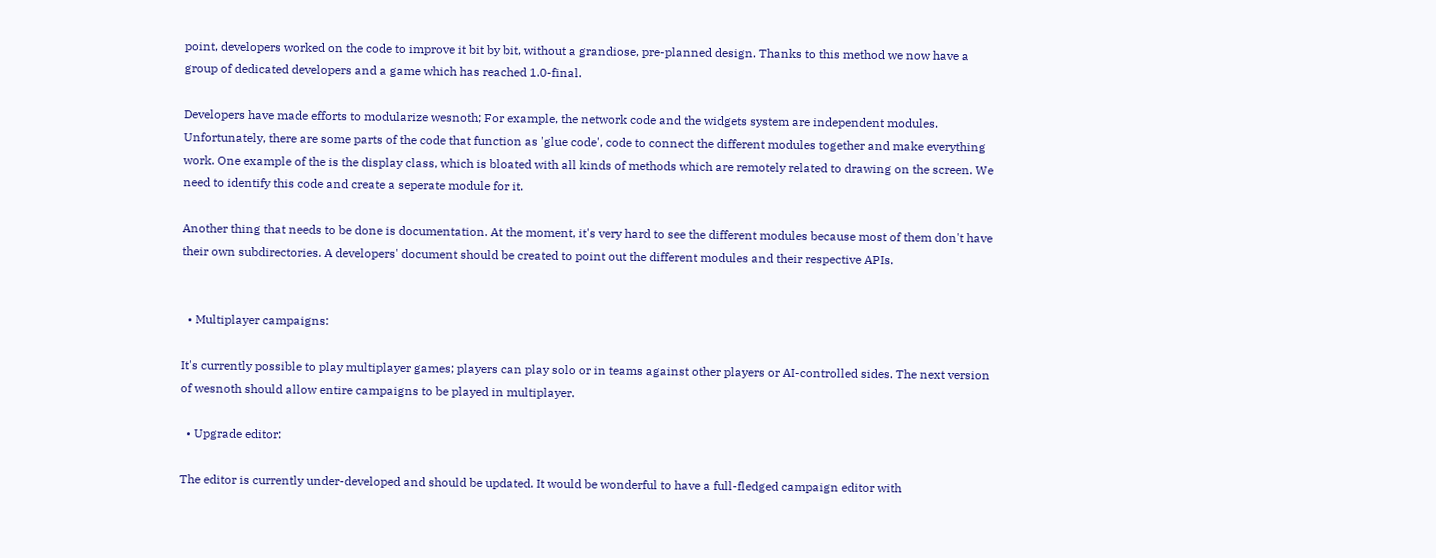point, developers worked on the code to improve it bit by bit, without a grandiose, pre-planned design. Thanks to this method we now have a group of dedicated developers and a game which has reached 1.0-final.

Developers have made efforts to modularize wesnoth; For example, the network code and the widgets system are independent modules. Unfortunately, there are some parts of the code that function as 'glue code', code to connect the different modules together and make everything work. One example of the is the display class, which is bloated with all kinds of methods which are remotely related to drawing on the screen. We need to identify this code and create a seperate module for it.

Another thing that needs to be done is documentation. At the moment, it's very hard to see the different modules because most of them don't have their own subdirectories. A developers' document should be created to point out the different modules and their respective APIs.


  • Multiplayer campaigns:

It's currently possible to play multiplayer games; players can play solo or in teams against other players or AI-controlled sides. The next version of wesnoth should allow entire campaigns to be played in multiplayer.

  • Upgrade editor:

The editor is currently under-developed and should be updated. It would be wonderful to have a full-fledged campaign editor with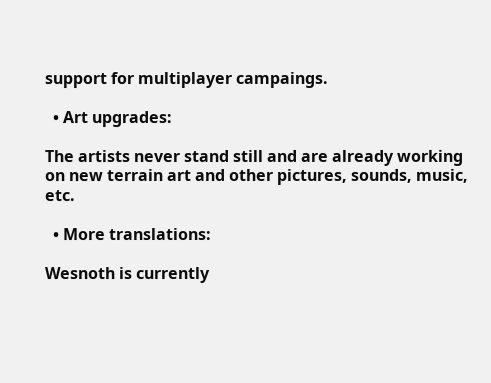support for multiplayer campaings.

  • Art upgrades:

The artists never stand still and are already working on new terrain art and other pictures, sounds, music, etc.

  • More translations:

Wesnoth is currently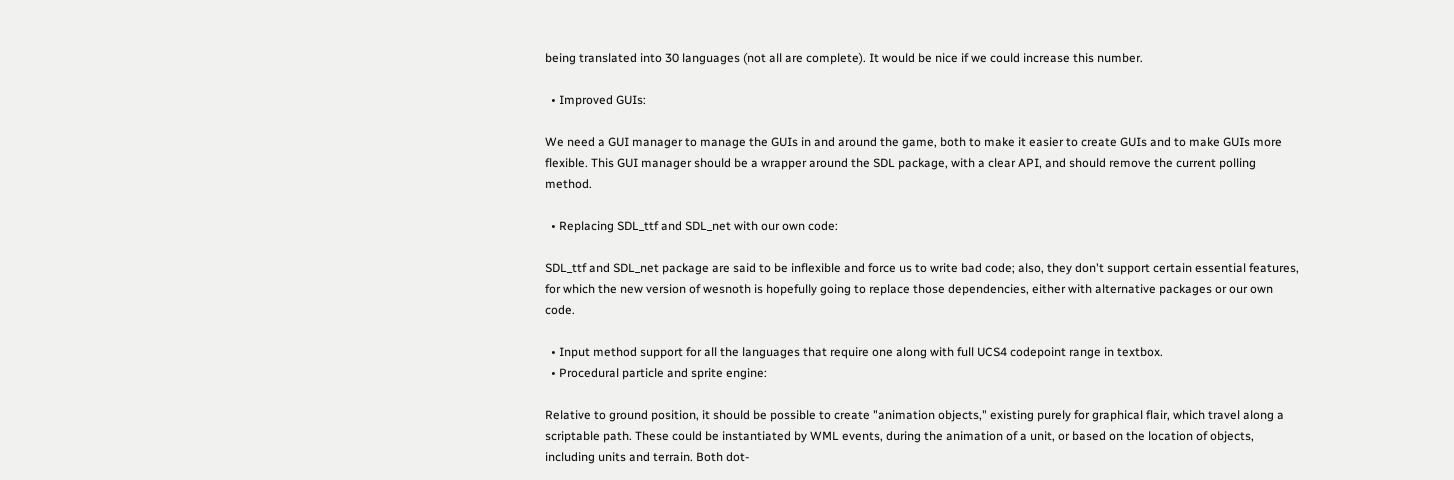being translated into 30 languages (not all are complete). It would be nice if we could increase this number.

  • Improved GUIs:

We need a GUI manager to manage the GUIs in and around the game, both to make it easier to create GUIs and to make GUIs more flexible. This GUI manager should be a wrapper around the SDL package, with a clear API, and should remove the current polling method.

  • Replacing SDL_ttf and SDL_net with our own code:

SDL_ttf and SDL_net package are said to be inflexible and force us to write bad code; also, they don't support certain essential features, for which the new version of wesnoth is hopefully going to replace those dependencies, either with alternative packages or our own code.

  • Input method support for all the languages that require one along with full UCS4 codepoint range in textbox.
  • Procedural particle and sprite engine:

Relative to ground position, it should be possible to create "animation objects," existing purely for graphical flair, which travel along a scriptable path. These could be instantiated by WML events, during the animation of a unit, or based on the location of objects, including units and terrain. Both dot-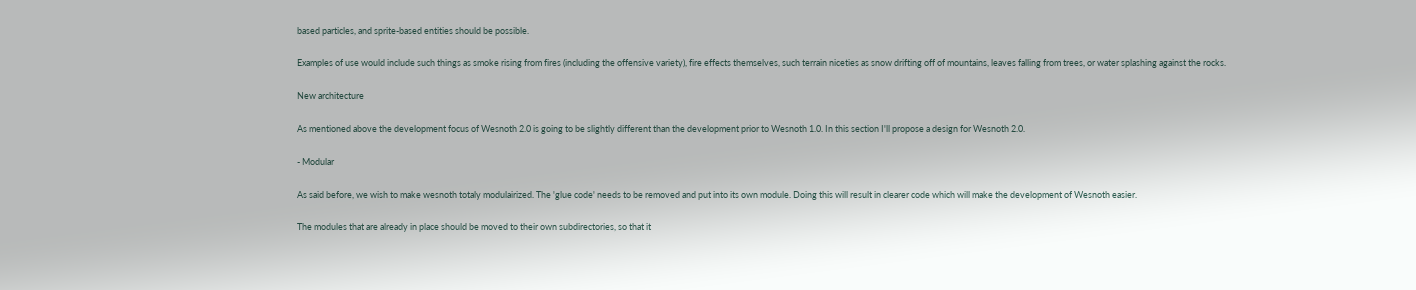based particles, and sprite-based entities should be possible.

Examples of use would include such things as smoke rising from fires (including the offensive variety), fire effects themselves, such terrain niceties as snow drifting off of mountains, leaves falling from trees, or water splashing against the rocks.

New architecture

As mentioned above the development focus of Wesnoth 2.0 is going to be slightly different than the development prior to Wesnoth 1.0. In this section I'll propose a design for Wesnoth 2.0.

- Modular

As said before, we wish to make wesnoth totaly modulairized. The 'glue code' needs to be removed and put into its own module. Doing this will result in clearer code which will make the development of Wesnoth easier.

The modules that are already in place should be moved to their own subdirectories, so that it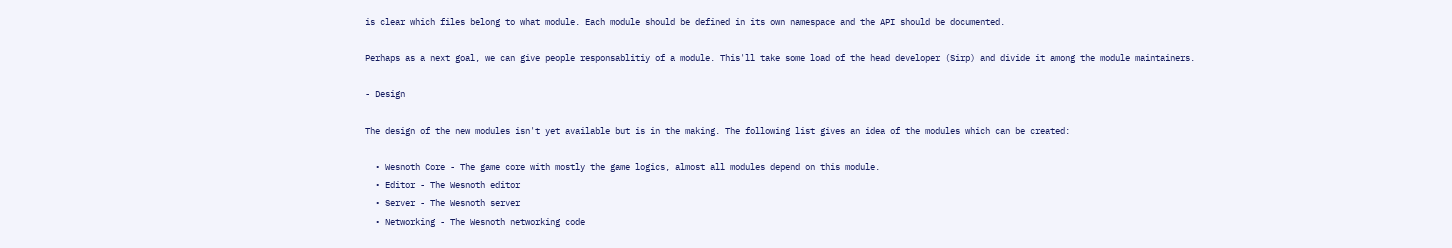is clear which files belong to what module. Each module should be defined in its own namespace and the API should be documented.

Perhaps as a next goal, we can give people responsablitiy of a module. This'll take some load of the head developer (Sirp) and divide it among the module maintainers.

- Design

The design of the new modules isn't yet available but is in the making. The following list gives an idea of the modules which can be created:

  • Wesnoth Core - The game core with mostly the game logics, almost all modules depend on this module.
  • Editor - The Wesnoth editor
  • Server - The Wesnoth server
  • Networking - The Wesnoth networking code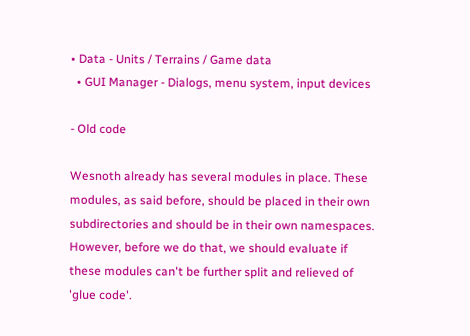• Data - Units / Terrains / Game data
  • GUI Manager - Dialogs, menu system, input devices

- Old code

Wesnoth already has several modules in place. These modules, as said before, should be placed in their own subdirectories and should be in their own namespaces. However, before we do that, we should evaluate if these modules can't be further split and relieved of 'glue code'.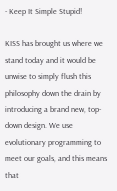- Keep It Simple Stupid!

KISS has brought us where we stand today and it would be unwise to simply flush this philosophy down the drain by introducing a brand new, top-down design. We use evolutionary programming to meet our goals, and this means that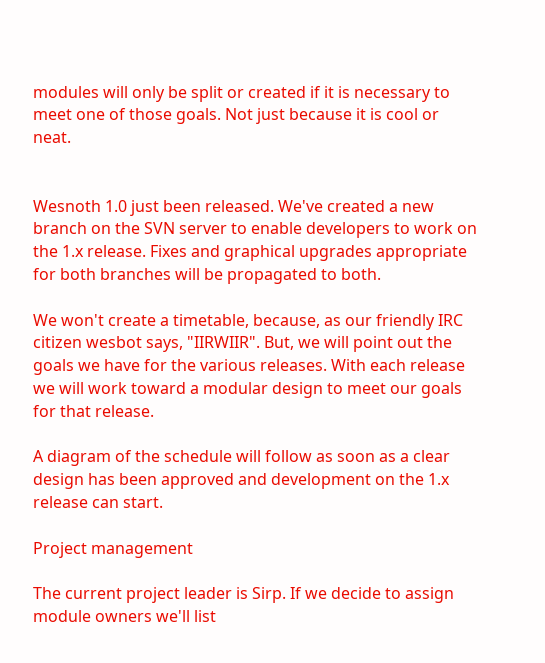modules will only be split or created if it is necessary to meet one of those goals. Not just because it is cool or neat.


Wesnoth 1.0 just been released. We've created a new branch on the SVN server to enable developers to work on the 1.x release. Fixes and graphical upgrades appropriate for both branches will be propagated to both.

We won't create a timetable, because, as our friendly IRC citizen wesbot says, "IIRWIIR". But, we will point out the goals we have for the various releases. With each release we will work toward a modular design to meet our goals for that release.

A diagram of the schedule will follow as soon as a clear design has been approved and development on the 1.x release can start.

Project management

The current project leader is Sirp. If we decide to assign module owners we'll list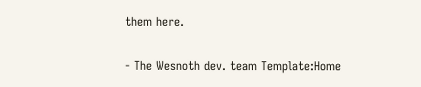them here.

- The Wesnoth dev. team Template:Home